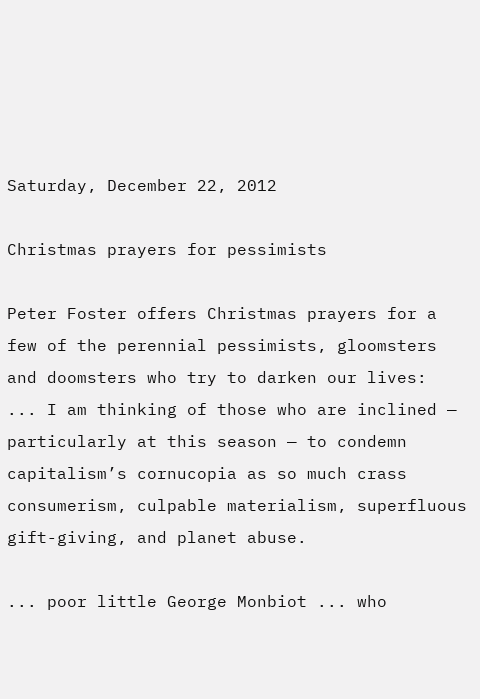Saturday, December 22, 2012

Christmas prayers for pessimists

Peter Foster offers Christmas prayers for a few of the perennial pessimists, gloomsters and doomsters who try to darken our lives:
... I am thinking of those who are inclined — particularly at this season — to condemn capitalism’s cornucopia as so much crass consumerism, culpable materialism, superfluous gift-giving, and planet abuse.

... poor little George Monbiot ... who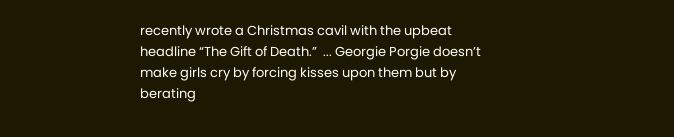recently wrote a Christmas cavil with the upbeat headline “The Gift of Death.”  ... Georgie Porgie doesn’t make girls cry by forcing kisses upon them but by berating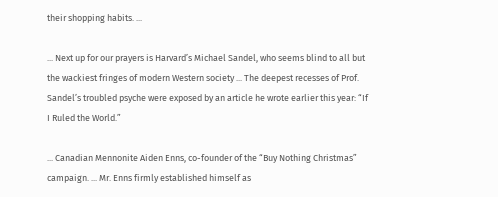their shopping habits. ...

... Next up for our prayers is Harvard’s Michael Sandel, who seems blind to all but the wackiest fringes of modern Western society ... The deepest recesses of Prof. Sandel’s troubled psyche were exposed by an article he wrote earlier this year: “If I Ruled the World.”

... Canadian Mennonite Aiden Enns, co-founder of the “Buy Nothing Christmas” campaign. ... Mr. Enns firmly established himself as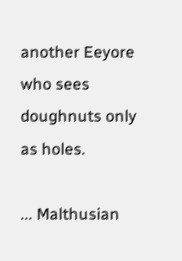another Eeyore who sees doughnuts only as holes.

... Malthusian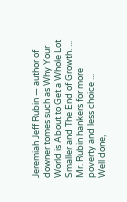Jeremiah Jeff Rubin — author of downer tomes such as Why Your World is About to Get a Whole Lot Smaller and The End of Growth. ... Mr. Rubin hankers for more poverty and less choice ...
Well done,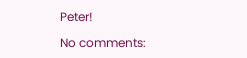Peter!

No comments: